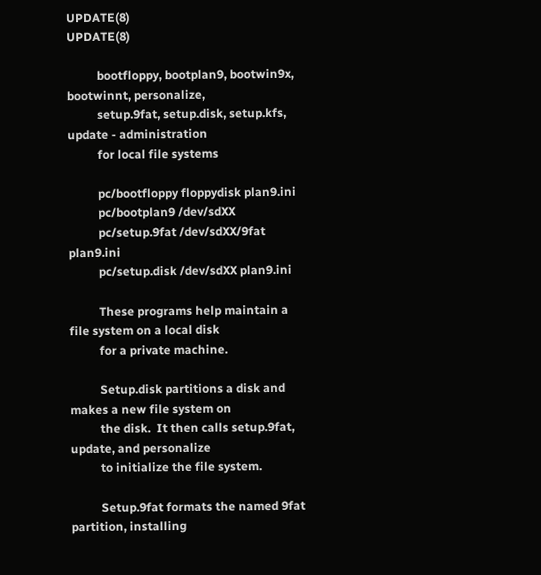UPDATE(8)                                               UPDATE(8)

          bootfloppy, bootplan9, bootwin9x, bootwinnt, personalize,
          setup.9fat, setup.disk, setup.kfs, update - administration
          for local file systems

          pc/bootfloppy floppydisk plan9.ini
          pc/bootplan9 /dev/sdXX
          pc/setup.9fat /dev/sdXX/9fat plan9.ini
          pc/setup.disk /dev/sdXX plan9.ini

          These programs help maintain a file system on a local disk
          for a private machine.

          Setup.disk partitions a disk and makes a new file system on
          the disk.  It then calls setup.9fat, update, and personalize
          to initialize the file system.

          Setup.9fat formats the named 9fat partition, installing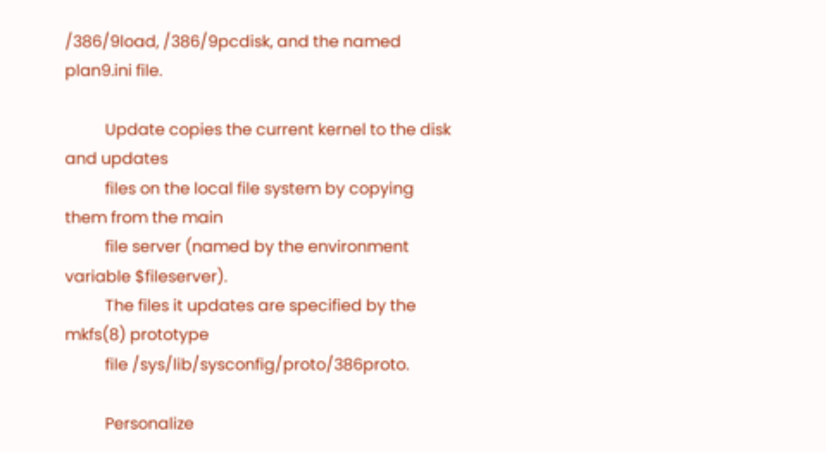/386/9load, /386/9pcdisk, and the named plan9.ini file.

          Update copies the current kernel to the disk and updates
          files on the local file system by copying them from the main
          file server (named by the environment variable $fileserver).
          The files it updates are specified by the mkfs(8) prototype
          file /sys/lib/sysconfig/proto/386proto.

          Personalize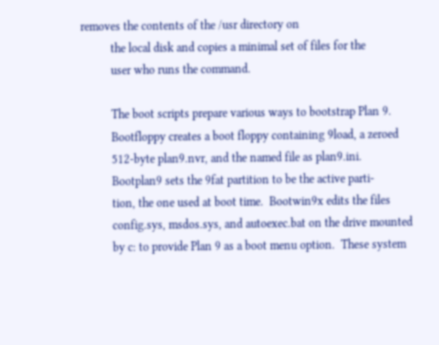removes the contents of the /usr directory on
          the local disk and copies a minimal set of files for the
          user who runs the command.

          The boot scripts prepare various ways to bootstrap Plan 9.
          Bootfloppy creates a boot floppy containing 9load, a zeroed
          512-byte plan9.nvr, and the named file as plan9.ini.
          Bootplan9 sets the 9fat partition to be the active parti-
          tion, the one used at boot time.  Bootwin9x edits the files
          config.sys, msdos.sys, and autoexec.bat on the drive mounted
          by c: to provide Plan 9 as a boot menu option.  These system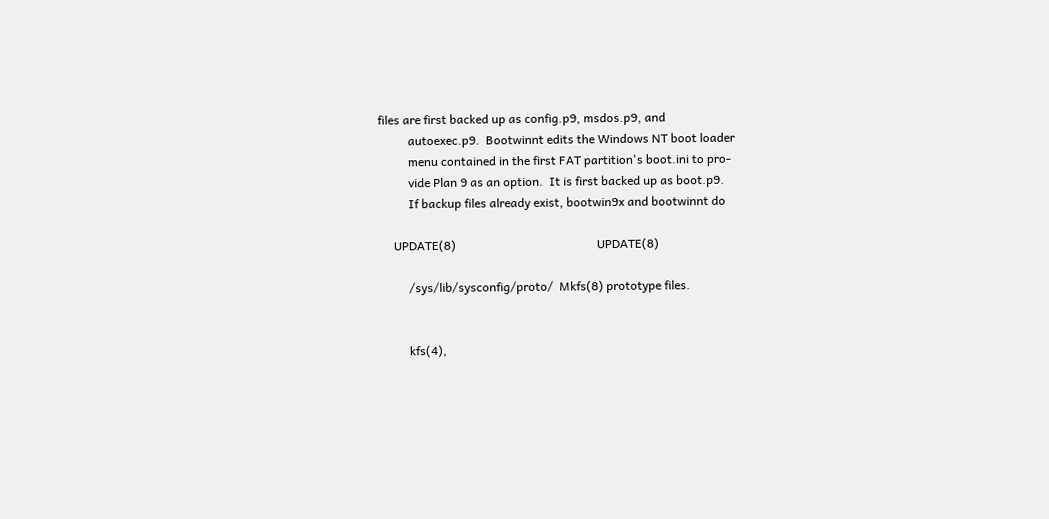files are first backed up as config.p9, msdos.p9, and
          autoexec.p9.  Bootwinnt edits the Windows NT boot loader
          menu contained in the first FAT partition's boot.ini to pro-
          vide Plan 9 as an option.  It is first backed up as boot.p9.
          If backup files already exist, bootwin9x and bootwinnt do

     UPDATE(8)                                               UPDATE(8)

          /sys/lib/sysconfig/proto/  Mkfs(8) prototype files.


          kfs(4),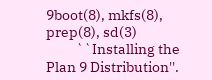9boot(8), mkfs(8), prep(8), sd(3)
          ``Installing the Plan 9 Distribution''.